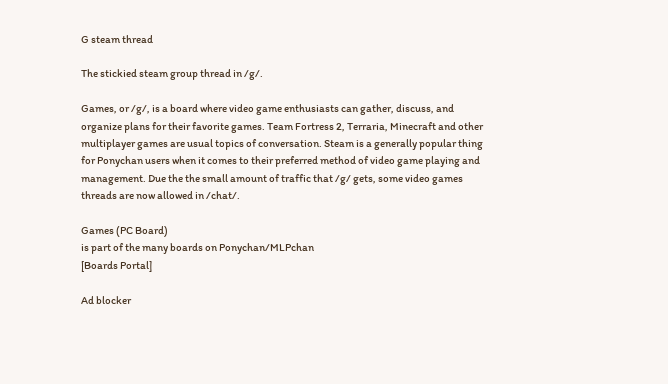G steam thread

The stickied steam group thread in /g/.

Games, or /g/, is a board where video game enthusiasts can gather, discuss, and organize plans for their favorite games. Team Fortress 2, Terraria, Minecraft and other multiplayer games are usual topics of conversation. Steam is a generally popular thing for Ponychan users when it comes to their preferred method of video game playing and management. Due the the small amount of traffic that /g/ gets, some video games threads are now allowed in /chat/.

Games (PC Board)
is part of the many boards on Ponychan/MLPchan
[Boards Portal]

Ad blocker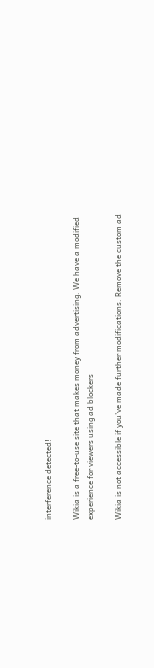interference detected!

Wikia is a free-to-use site that makes money from advertising. We have a modified experience for viewers using ad blockers

Wikia is not accessible if you’ve made further modifications. Remove the custom ad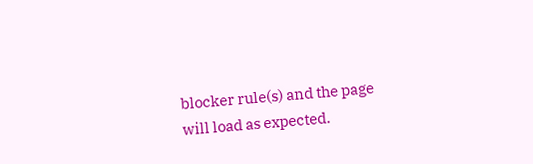blocker rule(s) and the page will load as expected.